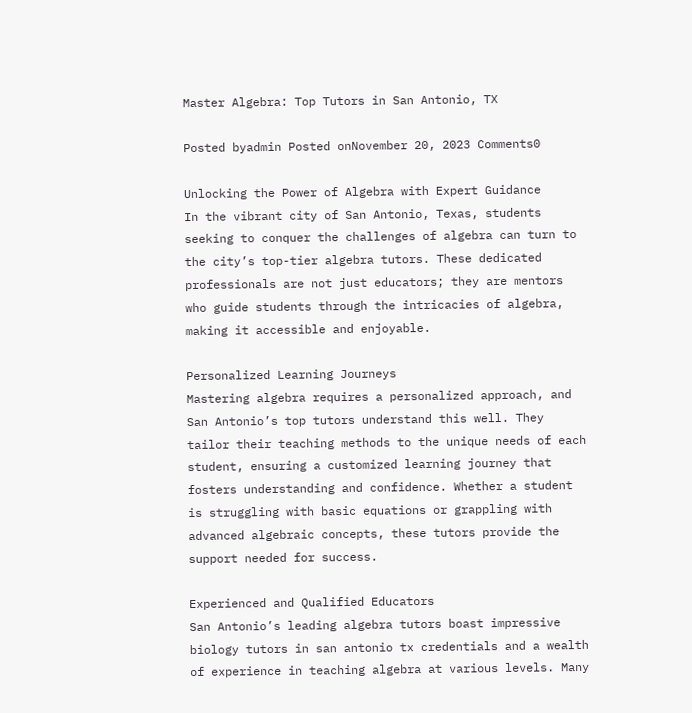Master Algebra: Top Tutors in San Antonio, TX

Posted byadmin Posted onNovember 20, 2023 Comments0

Unlocking the Power of Algebra with Expert Guidance
In the vibrant city of San Antonio, Texas, students seeking to conquer the challenges of algebra can turn to the city’s top-tier algebra tutors. These dedicated professionals are not just educators; they are mentors who guide students through the intricacies of algebra, making it accessible and enjoyable.

Personalized Learning Journeys
Mastering algebra requires a personalized approach, and San Antonio’s top tutors understand this well. They tailor their teaching methods to the unique needs of each student, ensuring a customized learning journey that fosters understanding and confidence. Whether a student is struggling with basic equations or grappling with advanced algebraic concepts, these tutors provide the support needed for success.

Experienced and Qualified Educators
San Antonio’s leading algebra tutors boast impressive biology tutors in san antonio tx credentials and a wealth of experience in teaching algebra at various levels. Many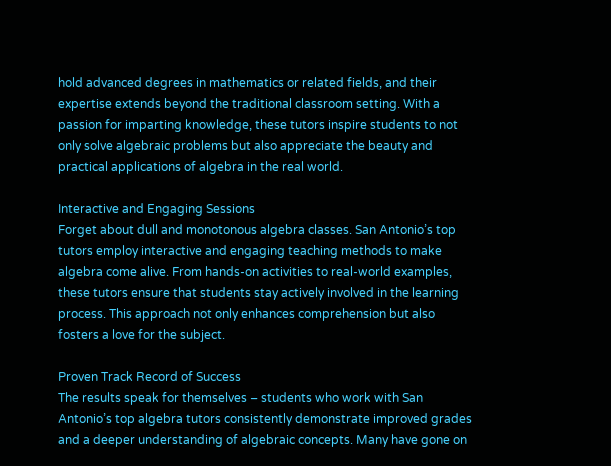hold advanced degrees in mathematics or related fields, and their expertise extends beyond the traditional classroom setting. With a passion for imparting knowledge, these tutors inspire students to not only solve algebraic problems but also appreciate the beauty and practical applications of algebra in the real world.

Interactive and Engaging Sessions
Forget about dull and monotonous algebra classes. San Antonio’s top tutors employ interactive and engaging teaching methods to make algebra come alive. From hands-on activities to real-world examples, these tutors ensure that students stay actively involved in the learning process. This approach not only enhances comprehension but also fosters a love for the subject.

Proven Track Record of Success
The results speak for themselves – students who work with San Antonio’s top algebra tutors consistently demonstrate improved grades and a deeper understanding of algebraic concepts. Many have gone on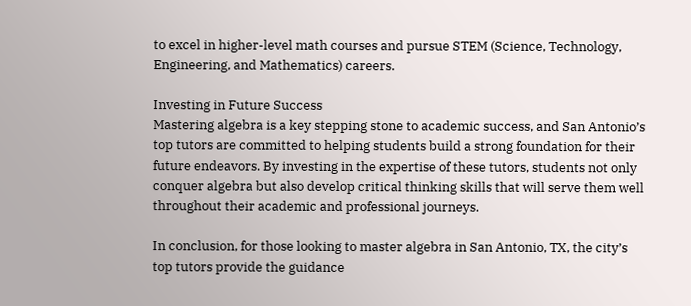to excel in higher-level math courses and pursue STEM (Science, Technology, Engineering, and Mathematics) careers.

Investing in Future Success
Mastering algebra is a key stepping stone to academic success, and San Antonio’s top tutors are committed to helping students build a strong foundation for their future endeavors. By investing in the expertise of these tutors, students not only conquer algebra but also develop critical thinking skills that will serve them well throughout their academic and professional journeys.

In conclusion, for those looking to master algebra in San Antonio, TX, the city’s top tutors provide the guidance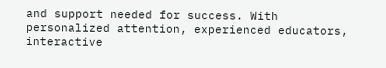and support needed for success. With personalized attention, experienced educators, interactive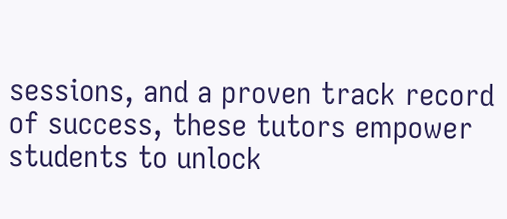sessions, and a proven track record of success, these tutors empower students to unlock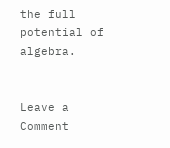the full potential of algebra.


Leave a Comment